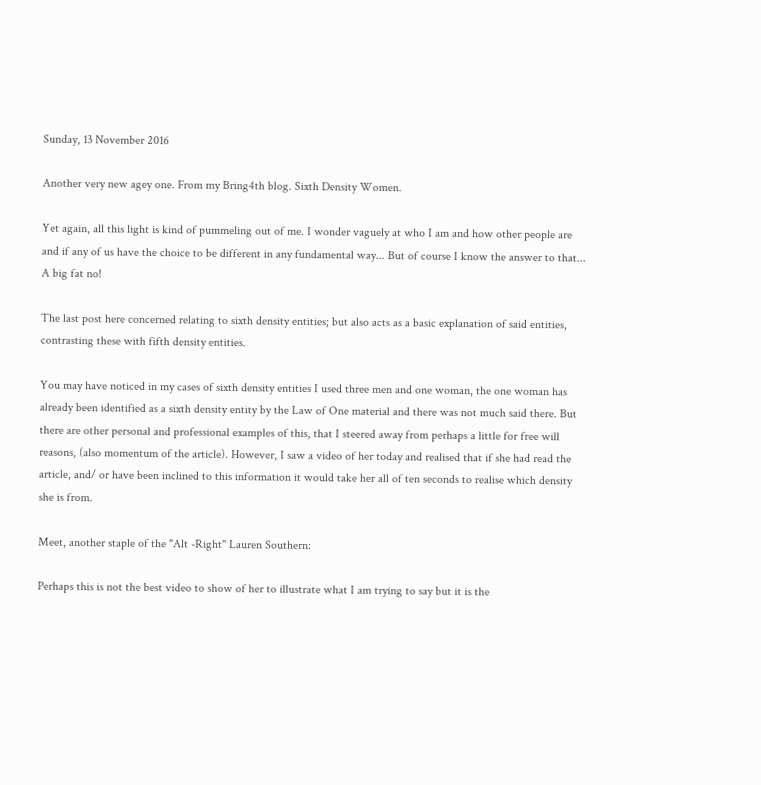Sunday, 13 November 2016

Another very new agey one. From my Bring4th blog. Sixth Density Women.

Yet again, all this light is kind of pummeling out of me. I wonder vaguely at who I am and how other people are and if any of us have the choice to be different in any fundamental way... But of course I know the answer to that... A big fat no!

The last post here concerned relating to sixth density entities; but also acts as a basic explanation of said entities, contrasting these with fifth density entities.

You may have noticed in my cases of sixth density entities I used three men and one woman, the one woman has already been identified as a sixth density entity by the Law of One material and there was not much said there. But there are other personal and professional examples of this, that I steered away from perhaps a little for free will reasons, (also momentum of the article). However, I saw a video of her today and realised that if she had read the article, and/ or have been inclined to this information it would take her all of ten seconds to realise which density she is from.

Meet, another staple of the "Alt -Right" Lauren Southern:

Perhaps this is not the best video to show of her to illustrate what I am trying to say but it is the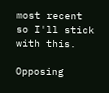most recent so I'll stick with this.

Opposing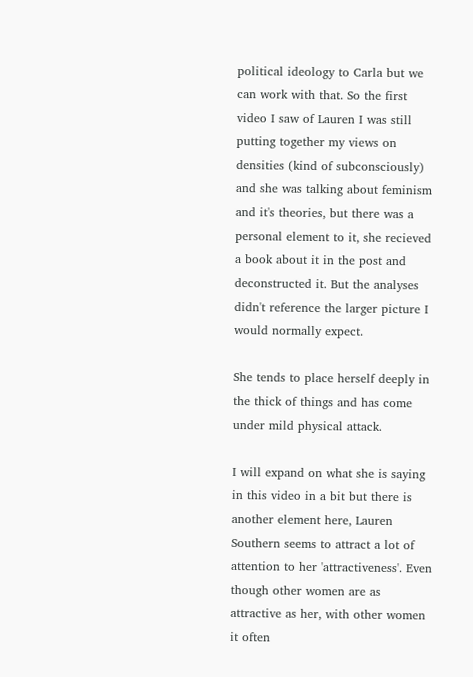political ideology to Carla but we can work with that. So the first video I saw of Lauren I was still putting together my views on densities (kind of subconsciously) and she was talking about feminism and it's theories, but there was a personal element to it, she recieved a book about it in the post and deconstructed it. But the analyses didn't reference the larger picture I would normally expect.

She tends to place herself deeply in the thick of things and has come under mild physical attack.

I will expand on what she is saying in this video in a bit but there is another element here, Lauren Southern seems to attract a lot of attention to her 'attractiveness'. Even though other women are as attractive as her, with other women it often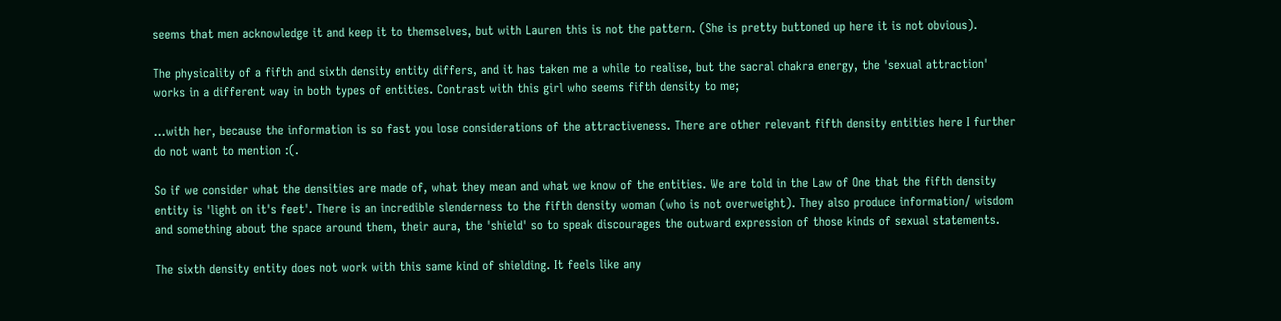seems that men acknowledge it and keep it to themselves, but with Lauren this is not the pattern. (She is pretty buttoned up here it is not obvious).

The physicality of a fifth and sixth density entity differs, and it has taken me a while to realise, but the sacral chakra energy, the 'sexual attraction' works in a different way in both types of entities. Contrast with this girl who seems fifth density to me;

...with her, because the information is so fast you lose considerations of the attractiveness. There are other relevant fifth density entities here I further do not want to mention :(.

So if we consider what the densities are made of, what they mean and what we know of the entities. We are told in the Law of One that the fifth density entity is 'light on it's feet'. There is an incredible slenderness to the fifth density woman (who is not overweight). They also produce information/ wisdom and something about the space around them, their aura, the 'shield' so to speak discourages the outward expression of those kinds of sexual statements.

The sixth density entity does not work with this same kind of shielding. It feels like any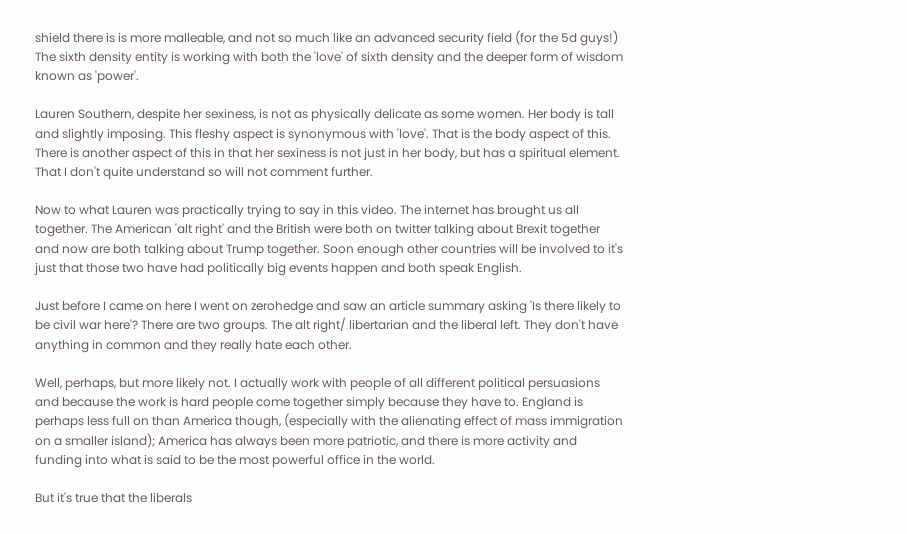shield there is is more malleable, and not so much like an advanced security field (for the 5d guys!) The sixth density entity is working with both the 'love' of sixth density and the deeper form of wisdom known as 'power'.

Lauren Southern, despite her sexiness, is not as physically delicate as some women. Her body is tall and slightly imposing. This fleshy aspect is synonymous with 'love'. That is the body aspect of this. There is another aspect of this in that her sexiness is not just in her body, but has a spiritual element. That I don't quite understand so will not comment further.

Now to what Lauren was practically trying to say in this video. The internet has brought us all together. The American 'alt right' and the British were both on twitter talking about Brexit together and now are both talking about Trump together. Soon enough other countries will be involved to it's just that those two have had politically big events happen and both speak English.

Just before I came on here I went on zerohedge and saw an article summary asking 'Is there likely to be civil war here'? There are two groups. The alt right/ libertarian and the liberal left. They don't have anything in common and they really hate each other.

Well, perhaps, but more likely not. I actually work with people of all different political persuasions and because the work is hard people come together simply because they have to. England is perhaps less full on than America though, (especially with the alienating effect of mass immigration on a smaller island); America has always been more patriotic, and there is more activity and funding into what is said to be the most powerful office in the world.

But it's true that the liberals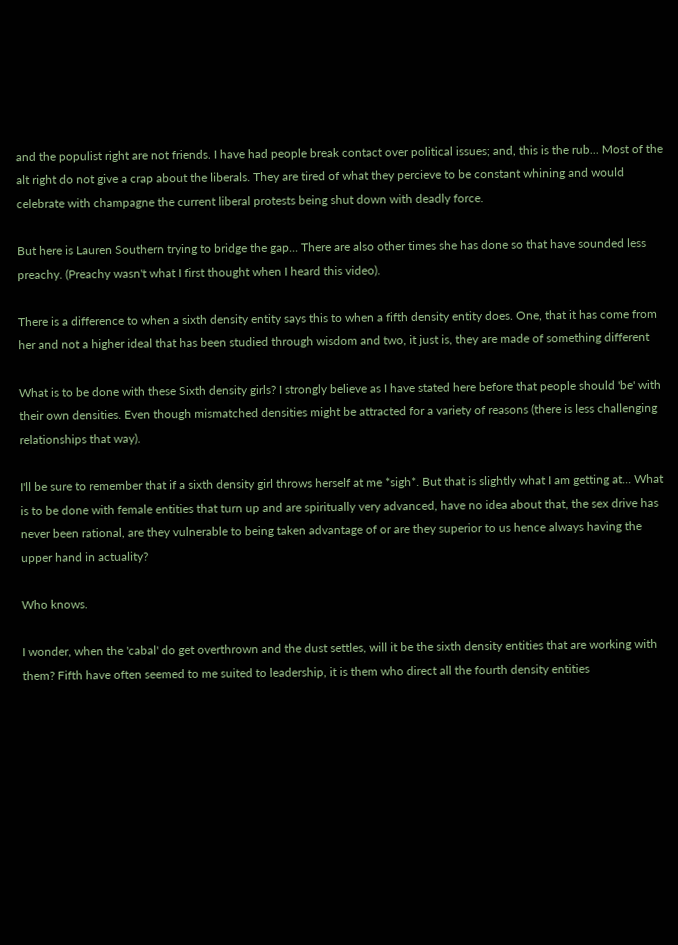and the populist right are not friends. I have had people break contact over political issues; and, this is the rub... Most of the alt right do not give a crap about the liberals. They are tired of what they percieve to be constant whining and would celebrate with champagne the current liberal protests being shut down with deadly force.

But here is Lauren Southern trying to bridge the gap... There are also other times she has done so that have sounded less preachy. (Preachy wasn't what I first thought when I heard this video).

There is a difference to when a sixth density entity says this to when a fifth density entity does. One, that it has come from her and not a higher ideal that has been studied through wisdom and two, it just is, they are made of something different

What is to be done with these Sixth density girls? I strongly believe as I have stated here before that people should 'be' with their own densities. Even though mismatched densities might be attracted for a variety of reasons (there is less challenging relationships that way).

I'll be sure to remember that if a sixth density girl throws herself at me *sigh*. But that is slightly what I am getting at... What is to be done with female entities that turn up and are spiritually very advanced, have no idea about that, the sex drive has never been rational, are they vulnerable to being taken advantage of or are they superior to us hence always having the upper hand in actuality?

Who knows.

I wonder, when the 'cabal' do get overthrown and the dust settles, will it be the sixth density entities that are working with them? Fifth have often seemed to me suited to leadership, it is them who direct all the fourth density entities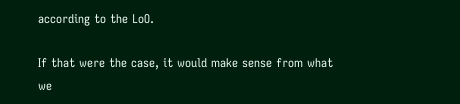according to the LoO.

If that were the case, it would make sense from what we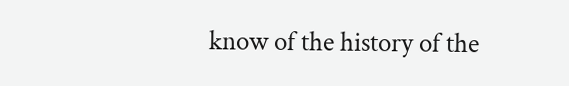know of the history of the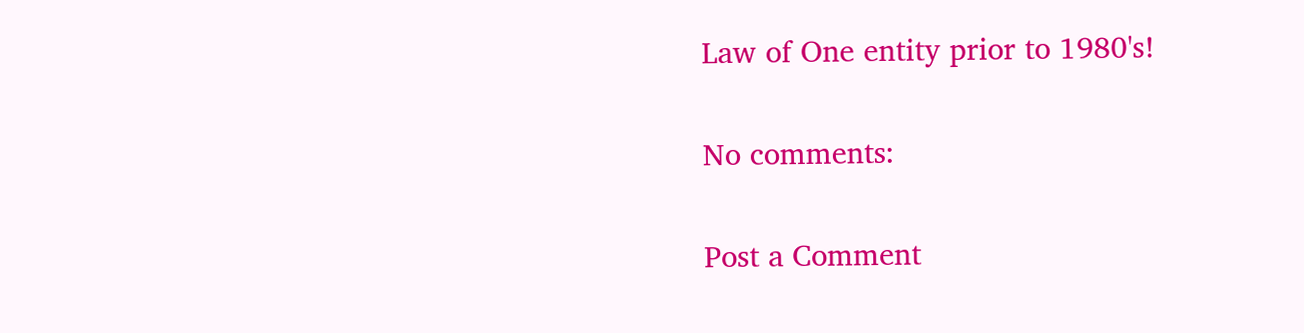Law of One entity prior to 1980's!

No comments:

Post a Comment